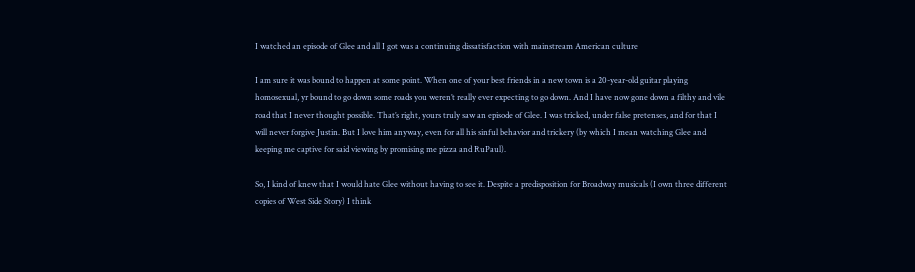I watched an episode of Glee and all I got was a continuing dissatisfaction with mainstream American culture

I am sure it was bound to happen at some point. When one of your best friends in a new town is a 20-year-old guitar playing homosexual, yr bound to go down some roads you weren’t really ever expecting to go down. And I have now gone down a filthy and vile road that I never thought possible. That’s right, yours truly saw an episode of Glee. I was tricked, under false pretenses, and for that I will never forgive Justin. But I love him anyway, even for all his sinful behavior and trickery (by which I mean watching Glee and keeping me captive for said viewing by promising me pizza and RuPaul).

So, I kind of knew that I would hate Glee without having to see it. Despite a predisposition for Broadway musicals (I own three different copies of West Side Story) I think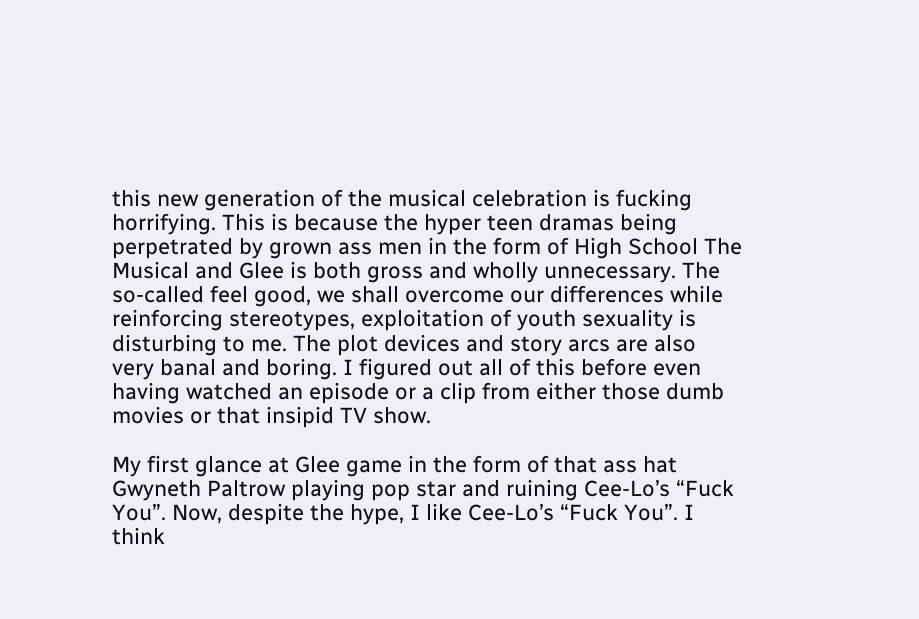this new generation of the musical celebration is fucking horrifying. This is because the hyper teen dramas being perpetrated by grown ass men in the form of High School The Musical and Glee is both gross and wholly unnecessary. The so-called feel good, we shall overcome our differences while reinforcing stereotypes, exploitation of youth sexuality is disturbing to me. The plot devices and story arcs are also very banal and boring. I figured out all of this before even having watched an episode or a clip from either those dumb movies or that insipid TV show.

My first glance at Glee game in the form of that ass hat Gwyneth Paltrow playing pop star and ruining Cee-Lo’s “Fuck You”. Now, despite the hype, I like Cee-Lo’s “Fuck You”. I think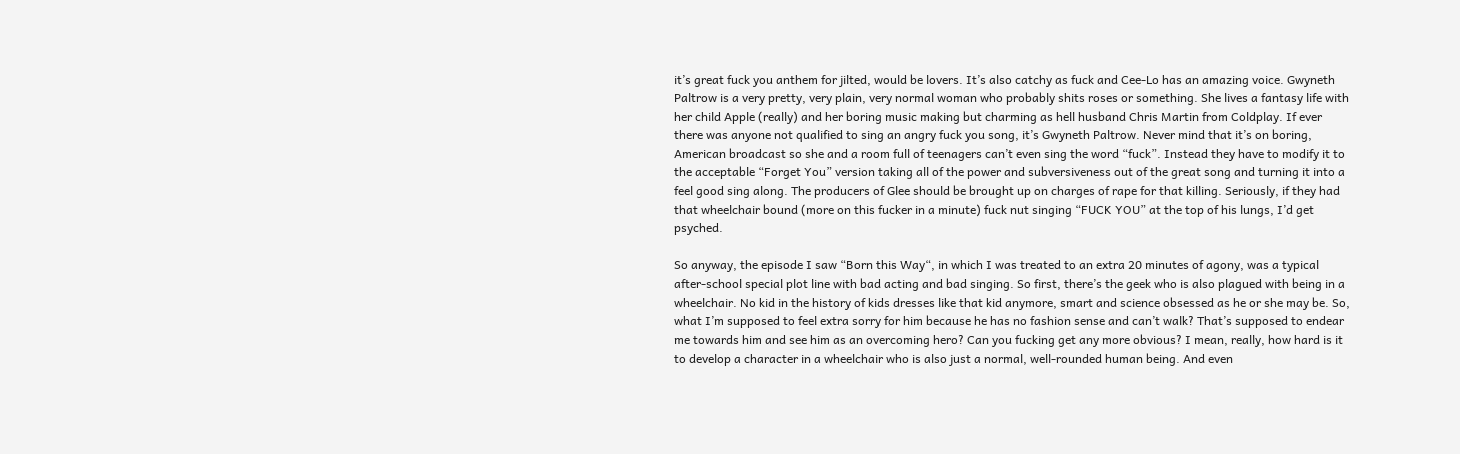it’s great fuck you anthem for jilted, would be lovers. It’s also catchy as fuck and Cee-Lo has an amazing voice. Gwyneth Paltrow is a very pretty, very plain, very normal woman who probably shits roses or something. She lives a fantasy life with her child Apple (really) and her boring music making but charming as hell husband Chris Martin from Coldplay. If ever there was anyone not qualified to sing an angry fuck you song, it’s Gwyneth Paltrow. Never mind that it’s on boring, American broadcast so she and a room full of teenagers can’t even sing the word “fuck”. Instead they have to modify it to the acceptable “Forget You” version taking all of the power and subversiveness out of the great song and turning it into a feel good sing along. The producers of Glee should be brought up on charges of rape for that killing. Seriously, if they had that wheelchair bound (more on this fucker in a minute) fuck nut singing “FUCK YOU” at the top of his lungs, I’d get psyched.

So anyway, the episode I saw “Born this Way“, in which I was treated to an extra 20 minutes of agony, was a typical after-school special plot line with bad acting and bad singing. So first, there’s the geek who is also plagued with being in a wheelchair. No kid in the history of kids dresses like that kid anymore, smart and science obsessed as he or she may be. So, what I’m supposed to feel extra sorry for him because he has no fashion sense and can’t walk? That’s supposed to endear me towards him and see him as an overcoming hero? Can you fucking get any more obvious? I mean, really, how hard is it to develop a character in a wheelchair who is also just a normal, well-rounded human being. And even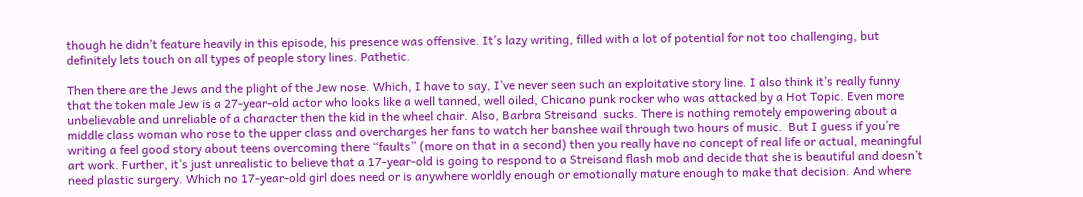though he didn’t feature heavily in this episode, his presence was offensive. It’s lazy writing, filled with a lot of potential for not too challenging, but definitely lets touch on all types of people story lines. Pathetic.

Then there are the Jews and the plight of the Jew nose. Which, I have to say, I’ve never seen such an exploitative story line. I also think it’s really funny that the token male Jew is a 27-year-old actor who looks like a well tanned, well oiled, Chicano punk rocker who was attacked by a Hot Topic. Even more unbelievable and unreliable of a character then the kid in the wheel chair. Also, Barbra Streisand  sucks. There is nothing remotely empowering about a middle class woman who rose to the upper class and overcharges her fans to watch her banshee wail through two hours of music.  But I guess if you’re writing a feel good story about teens overcoming there “faults” (more on that in a second) then you really have no concept of real life or actual, meaningful art work. Further, it’s just unrealistic to believe that a 17-year-old is going to respond to a Streisand flash mob and decide that she is beautiful and doesn’t need plastic surgery. Which no 17-year-old girl does need or is anywhere worldly enough or emotionally mature enough to make that decision. And where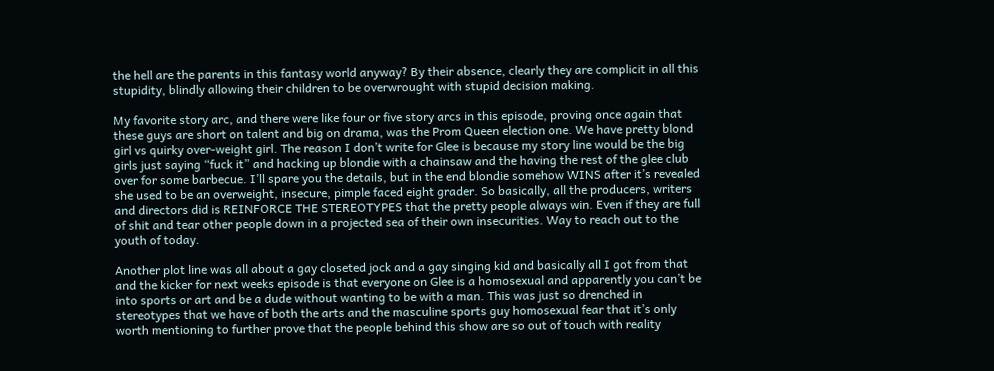the hell are the parents in this fantasy world anyway? By their absence, clearly they are complicit in all this stupidity, blindly allowing their children to be overwrought with stupid decision making.

My favorite story arc, and there were like four or five story arcs in this episode, proving once again that these guys are short on talent and big on drama, was the Prom Queen election one. We have pretty blond girl vs quirky over-weight girl. The reason I don’t write for Glee is because my story line would be the big girls just saying “fuck it” and hacking up blondie with a chainsaw and the having the rest of the glee club over for some barbecue. I’ll spare you the details, but in the end blondie somehow WINS after it’s revealed she used to be an overweight, insecure, pimple faced eight grader. So basically, all the producers, writers and directors did is REINFORCE THE STEREOTYPES that the pretty people always win. Even if they are full of shit and tear other people down in a projected sea of their own insecurities. Way to reach out to the youth of today.

Another plot line was all about a gay closeted jock and a gay singing kid and basically all I got from that and the kicker for next weeks episode is that everyone on Glee is a homosexual and apparently you can’t be into sports or art and be a dude without wanting to be with a man. This was just so drenched in stereotypes that we have of both the arts and the masculine sports guy homosexual fear that it’s only worth mentioning to further prove that the people behind this show are so out of touch with reality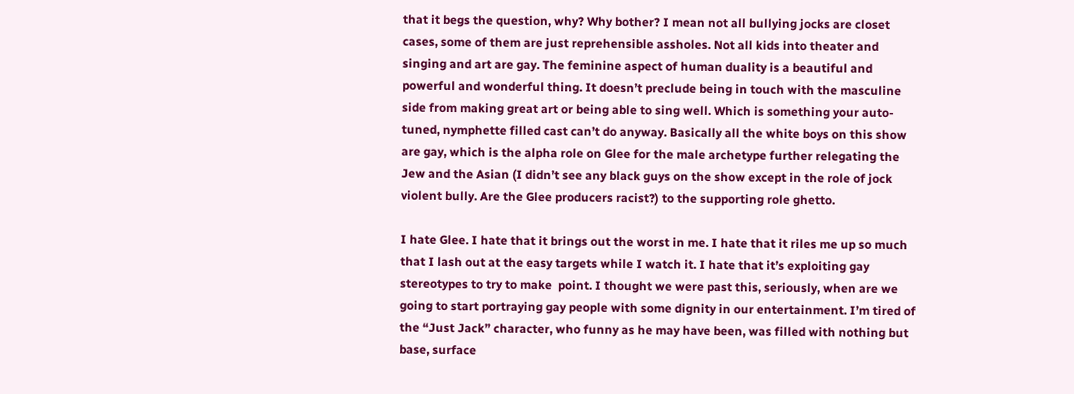that it begs the question, why? Why bother? I mean not all bullying jocks are closet cases, some of them are just reprehensible assholes. Not all kids into theater and singing and art are gay. The feminine aspect of human duality is a beautiful and powerful and wonderful thing. It doesn’t preclude being in touch with the masculine side from making great art or being able to sing well. Which is something your auto-tuned, nymphette filled cast can’t do anyway. Basically all the white boys on this show are gay, which is the alpha role on Glee for the male archetype further relegating the Jew and the Asian (I didn’t see any black guys on the show except in the role of jock violent bully. Are the Glee producers racist?) to the supporting role ghetto.

I hate Glee. I hate that it brings out the worst in me. I hate that it riles me up so much that I lash out at the easy targets while I watch it. I hate that it’s exploiting gay stereotypes to try to make  point. I thought we were past this, seriously, when are we going to start portraying gay people with some dignity in our entertainment. I’m tired of the “Just Jack” character, who funny as he may have been, was filled with nothing but base, surface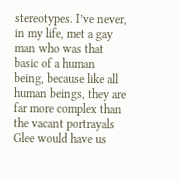stereotypes. I’ve never, in my life, met a gay man who was that basic of a human being, because like all human beings, they are far more complex than the vacant portrayals Glee would have us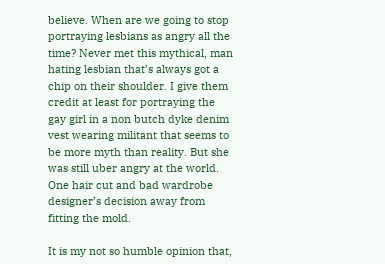believe. When are we going to stop portraying lesbians as angry all the time? Never met this mythical, man hating lesbian that’s always got a chip on their shoulder. I give them credit at least for portraying the gay girl in a non butch dyke denim vest wearing militant that seems to be more myth than reality. But she was still uber angry at the world. One hair cut and bad wardrobe designer’s decision away from fitting the mold.

It is my not so humble opinion that,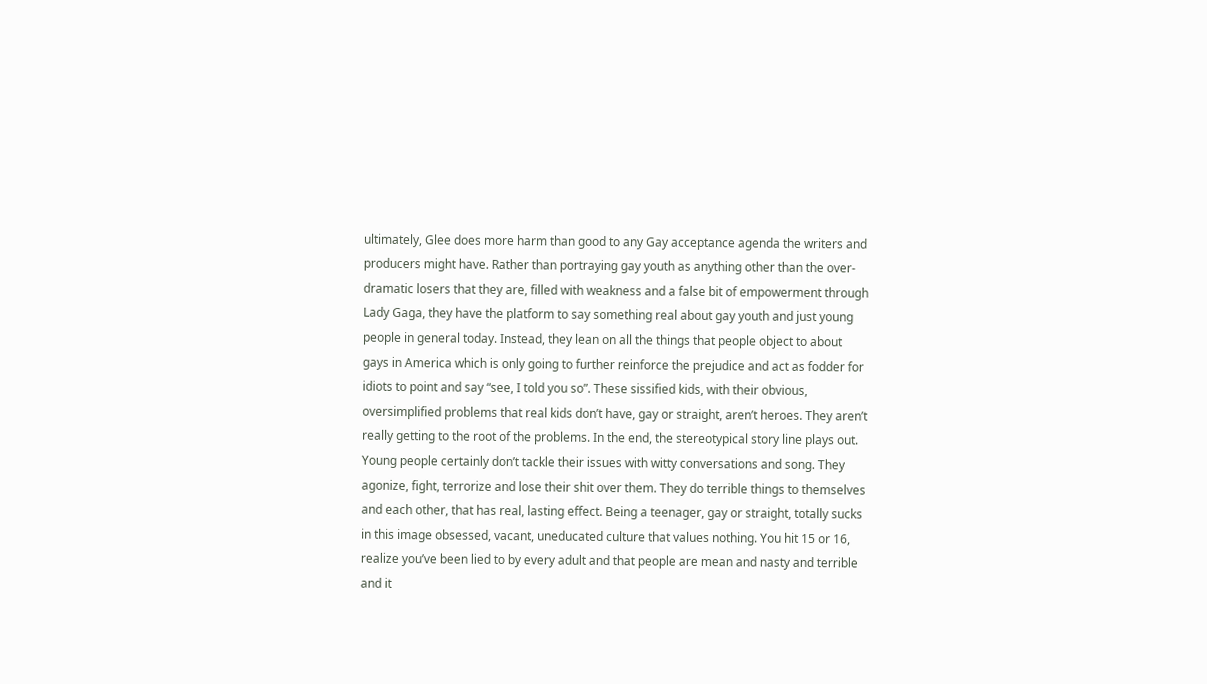ultimately, Glee does more harm than good to any Gay acceptance agenda the writers and producers might have. Rather than portraying gay youth as anything other than the over-dramatic losers that they are, filled with weakness and a false bit of empowerment through Lady Gaga, they have the platform to say something real about gay youth and just young people in general today. Instead, they lean on all the things that people object to about gays in America which is only going to further reinforce the prejudice and act as fodder for idiots to point and say “see, I told you so”. These sissified kids, with their obvious, oversimplified problems that real kids don’t have, gay or straight, aren’t heroes. They aren’t really getting to the root of the problems. In the end, the stereotypical story line plays out. Young people certainly don’t tackle their issues with witty conversations and song. They agonize, fight, terrorize and lose their shit over them. They do terrible things to themselves and each other, that has real, lasting effect. Being a teenager, gay or straight, totally sucks in this image obsessed, vacant, uneducated culture that values nothing. You hit 15 or 16, realize you’ve been lied to by every adult and that people are mean and nasty and terrible and it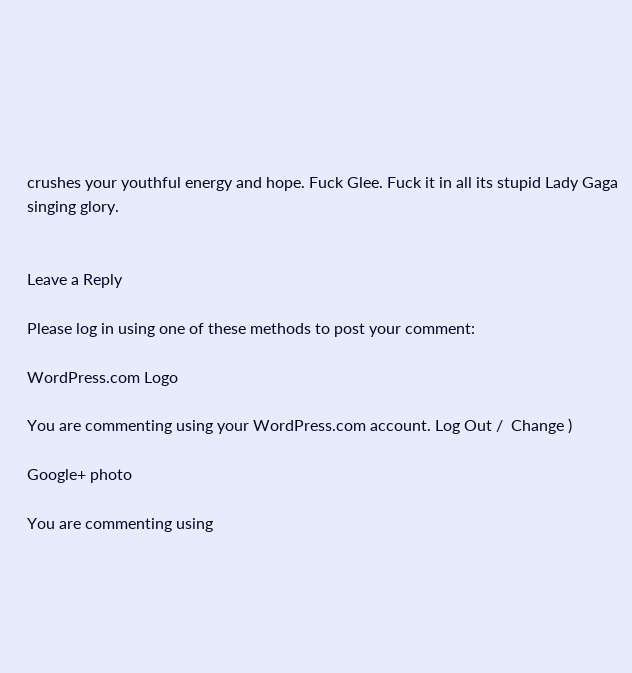crushes your youthful energy and hope. Fuck Glee. Fuck it in all its stupid Lady Gaga singing glory.


Leave a Reply

Please log in using one of these methods to post your comment:

WordPress.com Logo

You are commenting using your WordPress.com account. Log Out /  Change )

Google+ photo

You are commenting using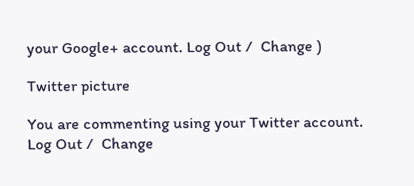your Google+ account. Log Out /  Change )

Twitter picture

You are commenting using your Twitter account. Log Out /  Change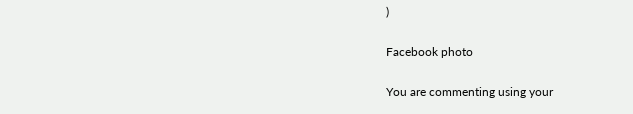)

Facebook photo

You are commenting using your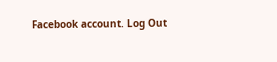Facebook account. Log Out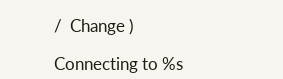/  Change )

Connecting to %s